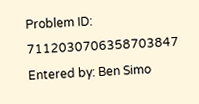Problem ID: 7112030706358703847
Entered by: Ben Simo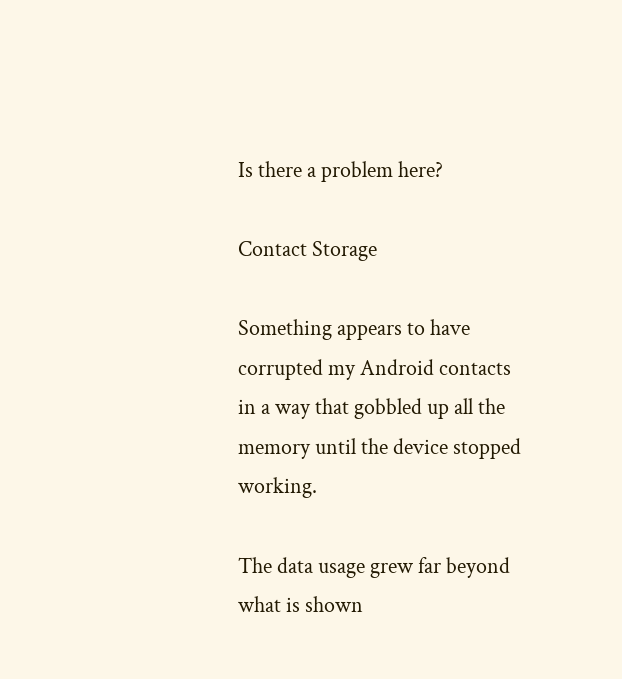Is there a problem here?

Contact Storage

Something appears to have corrupted my Android contacts in a way that gobbled up all the memory until the device stopped working.

The data usage grew far beyond what is shown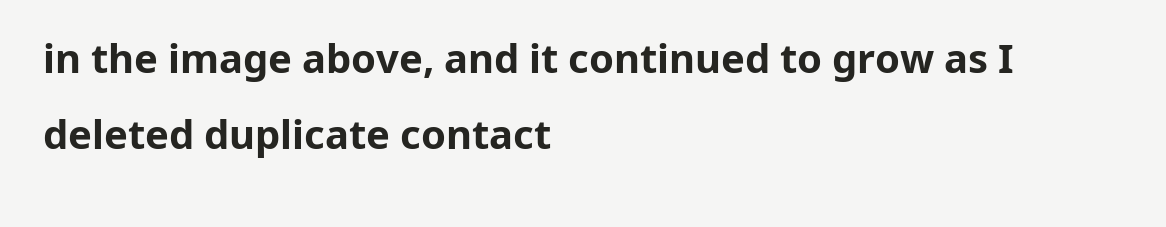in the image above, and it continued to grow as I deleted duplicate contact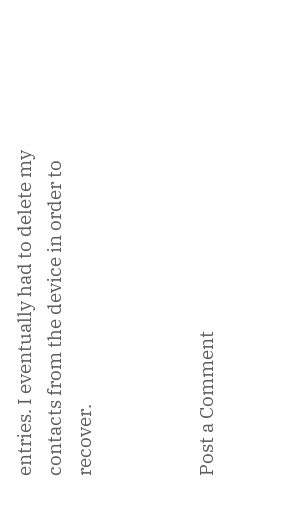entries. I eventually had to delete my contacts from the device in order to recover.



Post a Comment